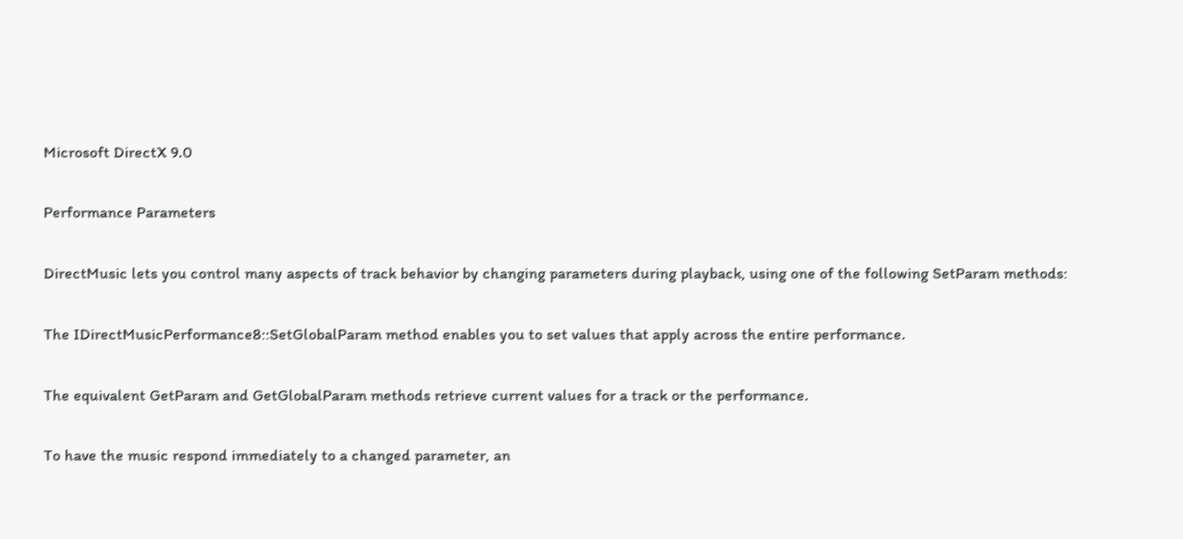Microsoft DirectX 9.0

Performance Parameters

DirectMusic lets you control many aspects of track behavior by changing parameters during playback, using one of the following SetParam methods:

The IDirectMusicPerformance8::SetGlobalParam method enables you to set values that apply across the entire performance.

The equivalent GetParam and GetGlobalParam methods retrieve current values for a track or the performance.

To have the music respond immediately to a changed parameter, an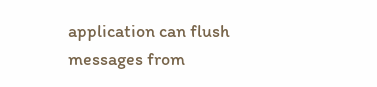application can flush messages from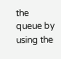the queue by using the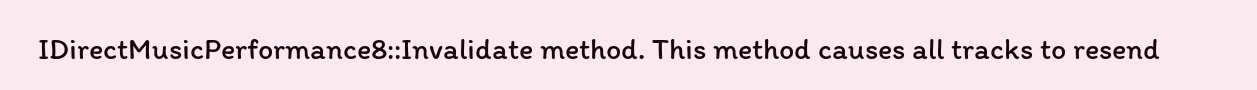IDirectMusicPerformance8::Invalidate method. This method causes all tracks to resend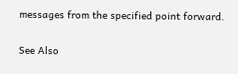messages from the specified point forward.

See Also